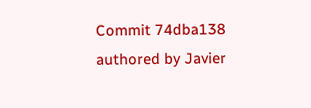Commit 74dba138 authored by Javier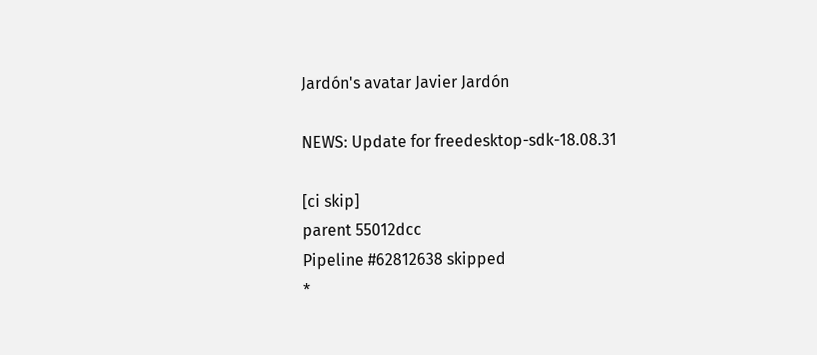Jardón's avatar Javier Jardón

NEWS: Update for freedesktop-sdk-18.08.31

[ci skip]
parent 55012dcc
Pipeline #62812638 skipped
*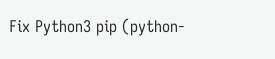Fix Python3 pip (python-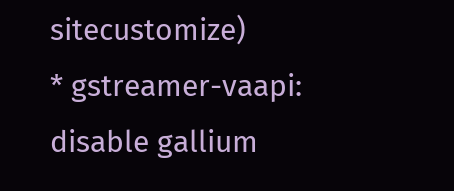sitecustomize)
* gstreamer-vaapi: disable gallium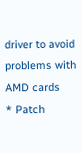driver to avoid problems with AMD cards
* Patch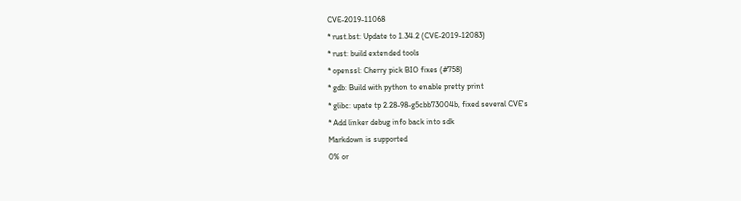CVE-2019-11068
* rust.bst: Update to 1.34.2 (CVE-2019-12083)
* rust: build extended tools
* openssl: Cherry pick BIO fixes (#758)
* gdb: Build with python to enable pretty print
* glibc: upate tp 2.28-98-g5cbb73004b, fixed several CVE's
* Add linker debug info back into sdk
Markdown is supported
0% or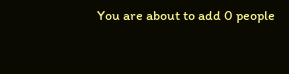You are about to add 0 people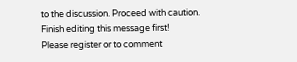to the discussion. Proceed with caution.
Finish editing this message first!
Please register or to comment